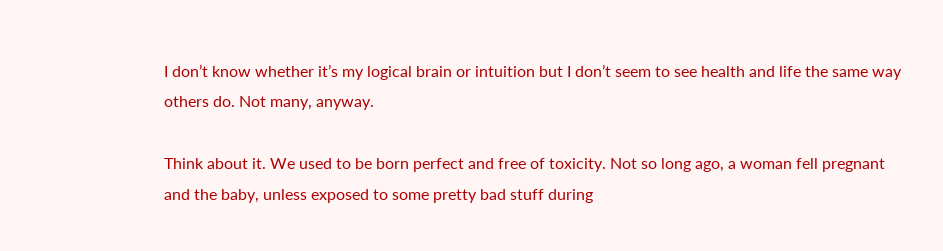I don’t know whether it’s my logical brain or intuition but I don’t seem to see health and life the same way others do. Not many, anyway.

Think about it. We used to be born perfect and free of toxicity. Not so long ago, a woman fell pregnant and the baby, unless exposed to some pretty bad stuff during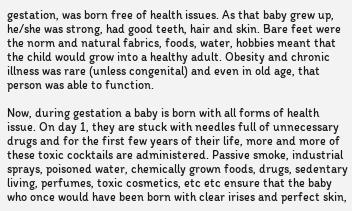gestation, was born free of health issues. As that baby grew up, he/she was strong, had good teeth, hair and skin. Bare feet were the norm and natural fabrics, foods, water, hobbies meant that the child would grow into a healthy adult. Obesity and chronic illness was rare (unless congenital) and even in old age, that person was able to function.

Now, during gestation a baby is born with all forms of health issue. On day 1, they are stuck with needles full of unnecessary drugs and for the first few years of their life, more and more of these toxic cocktails are administered. Passive smoke, industrial sprays, poisoned water, chemically grown foods, drugs, sedentary living, perfumes, toxic cosmetics, etc etc ensure that the baby who once would have been born with clear irises and perfect skin,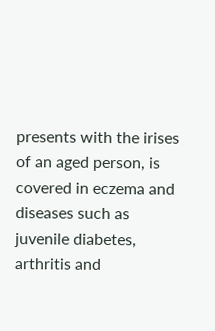presents with the irises of an aged person, is covered in eczema and diseases such as juvenile diabetes, arthritis and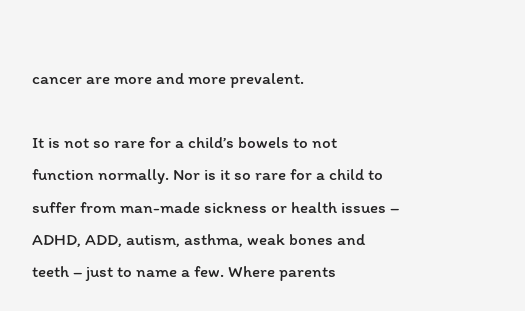cancer are more and more prevalent.

It is not so rare for a child’s bowels to not function normally. Nor is it so rare for a child to suffer from man-made sickness or health issues – ADHD, ADD, autism, asthma, weak bones and teeth – just to name a few. Where parents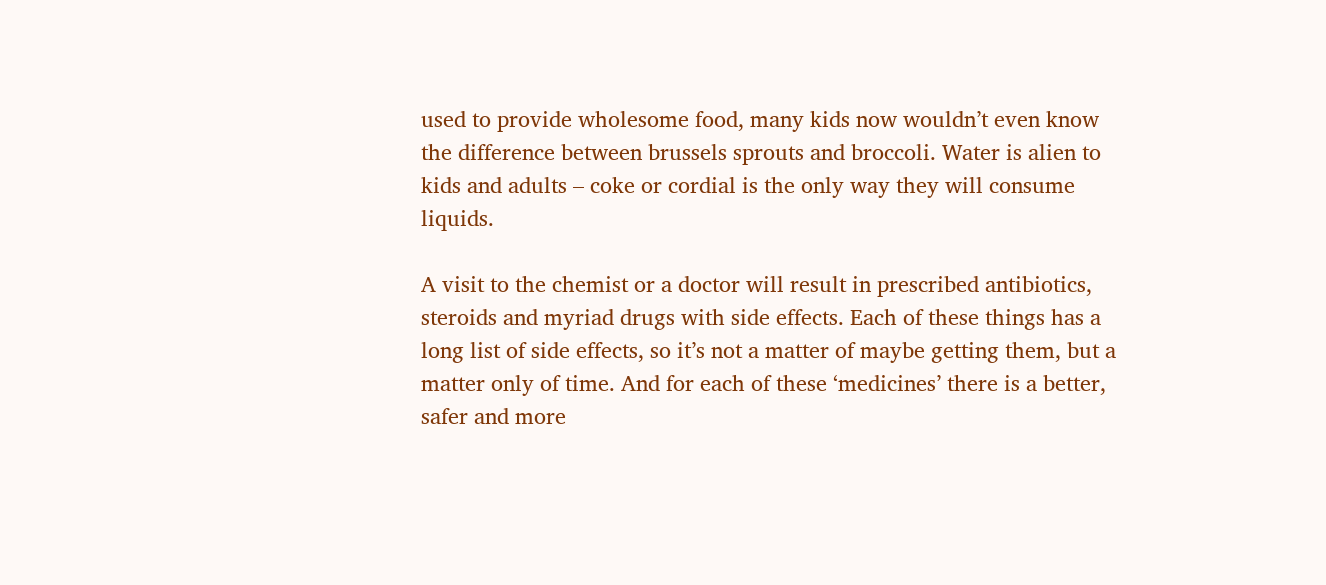used to provide wholesome food, many kids now wouldn’t even know the difference between brussels sprouts and broccoli. Water is alien to kids and adults – coke or cordial is the only way they will consume liquids.

A visit to the chemist or a doctor will result in prescribed antibiotics, steroids and myriad drugs with side effects. Each of these things has a long list of side effects, so it’s not a matter of maybe getting them, but a matter only of time. And for each of these ‘medicines’ there is a better, safer and more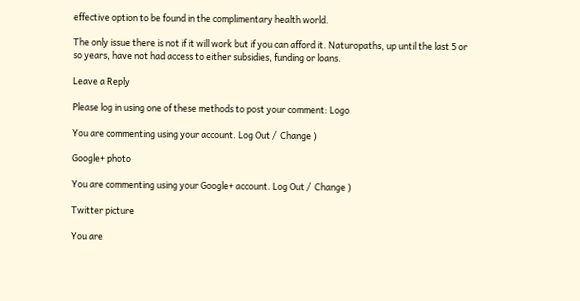effective option to be found in the complimentary health world.

The only issue there is not if it will work but if you can afford it. Naturopaths, up until the last 5 or so years, have not had access to either subsidies, funding or loans.

Leave a Reply

Please log in using one of these methods to post your comment: Logo

You are commenting using your account. Log Out /  Change )

Google+ photo

You are commenting using your Google+ account. Log Out /  Change )

Twitter picture

You are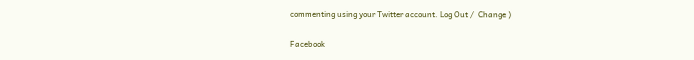commenting using your Twitter account. Log Out /  Change )

Facebook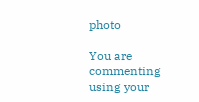photo

You are commenting using your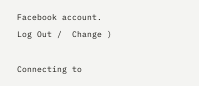Facebook account. Log Out /  Change )

Connecting to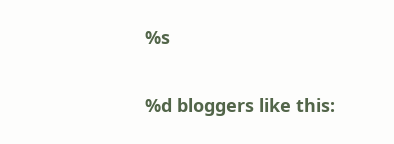%s

%d bloggers like this: